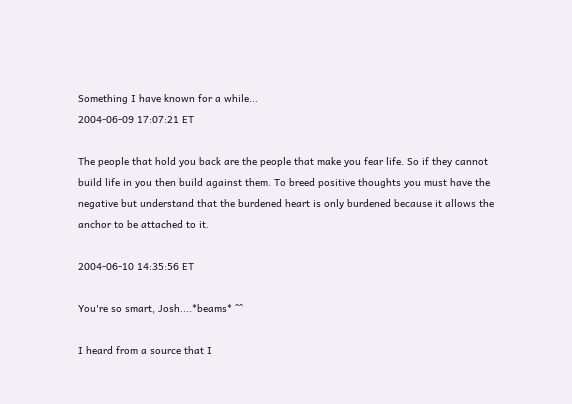Something I have known for a while...
2004-06-09 17:07:21 ET

The people that hold you back are the people that make you fear life. So if they cannot build life in you then build against them. To breed positive thoughts you must have the negative but understand that the burdened heart is only burdened because it allows the anchor to be attached to it.

2004-06-10 14:35:56 ET

You're so smart, Josh....*beams* ^^

I heard from a source that I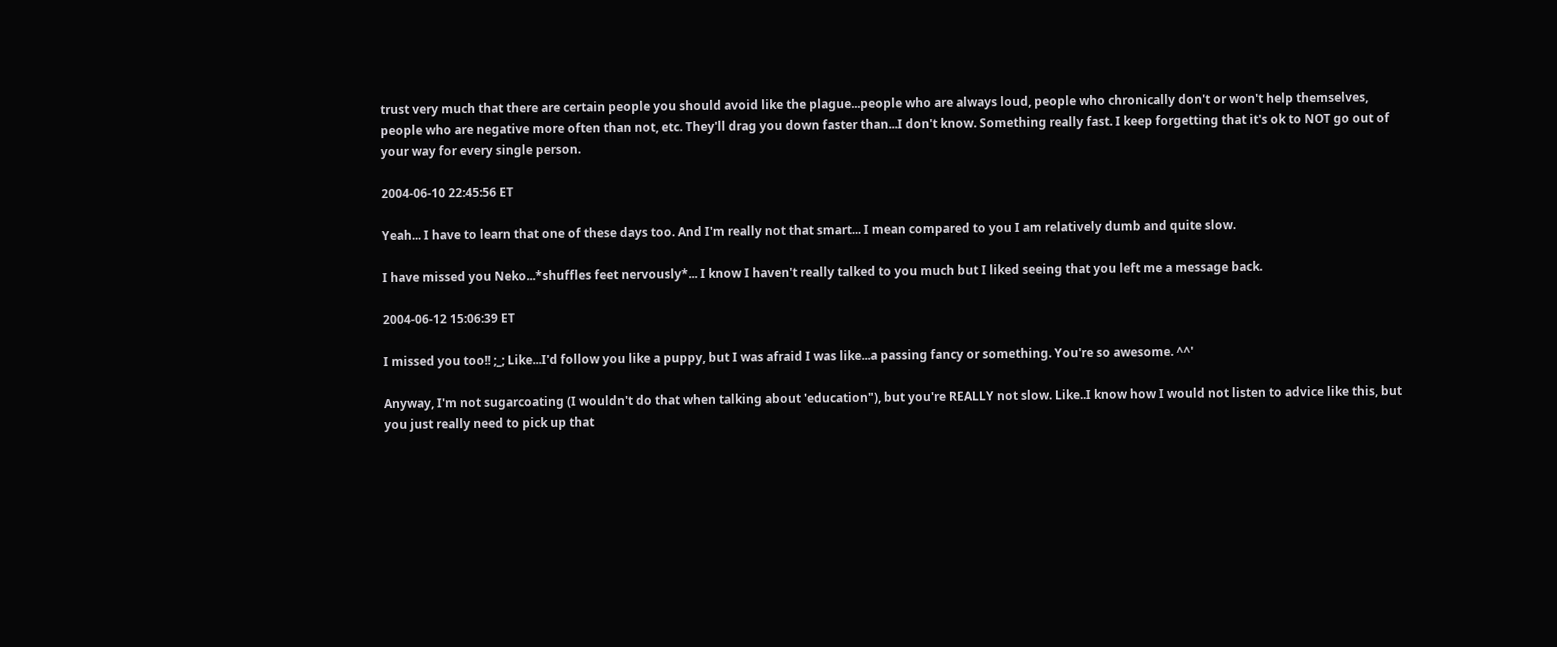trust very much that there are certain people you should avoid like the plague...people who are always loud, people who chronically don't or won't help themselves, people who are negative more often than not, etc. They'll drag you down faster than...I don't know. Something really fast. I keep forgetting that it's ok to NOT go out of your way for every single person.

2004-06-10 22:45:56 ET

Yeah... I have to learn that one of these days too. And I'm really not that smart... I mean compared to you I am relatively dumb and quite slow.

I have missed you Neko...*shuffles feet nervously*... I know I haven't really talked to you much but I liked seeing that you left me a message back.

2004-06-12 15:06:39 ET

I missed you too!! ;_; Like...I'd follow you like a puppy, but I was afraid I was like...a passing fancy or something. You're so awesome. ^^'

Anyway, I'm not sugarcoating (I wouldn't do that when talking about 'education"), but you're REALLY not slow. Like..I know how I would not listen to advice like this, but you just really need to pick up that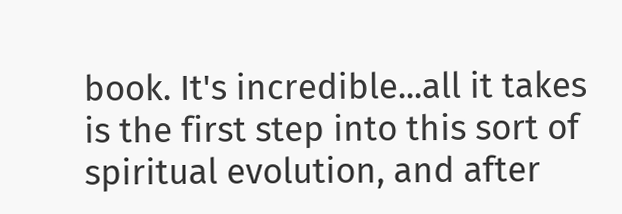book. It's incredible...all it takes is the first step into this sort of spiritual evolution, and after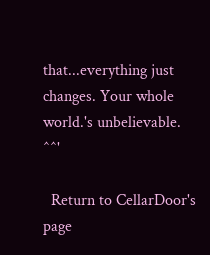that...everything just changes. Your whole world.'s unbelievable. ^^'

  Return to CellarDoor's page